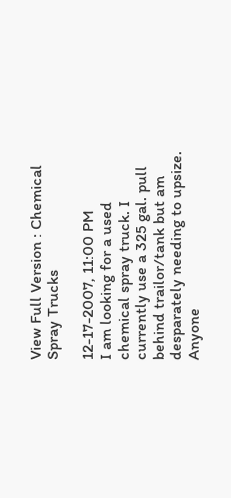View Full Version : Chemical Spray Trucks

12-17-2007, 11:00 PM
I am looking for a used chemical spray truck. I currently use a 325 gal. pull behind trailor/tank but am desparately needing to upsize. Anyone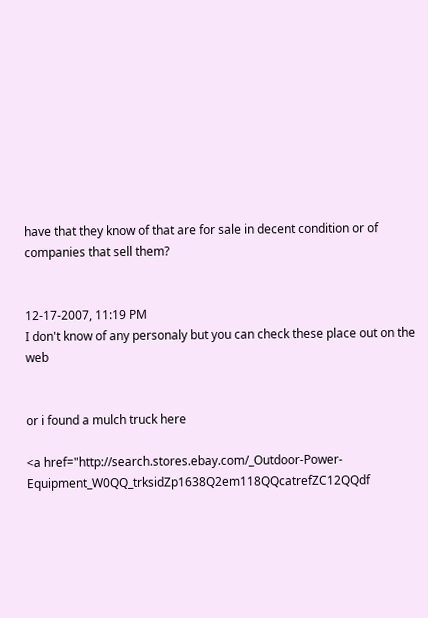have that they know of that are for sale in decent condition or of companies that sell them?


12-17-2007, 11:19 PM
I don't know of any personaly but you can check these place out on the web


or i found a mulch truck here

<a href="http://search.stores.ebay.com/_Outdoor-Power-Equipment_W0QQ_trksidZp1638Q2em118QQcatrefZC12QQdf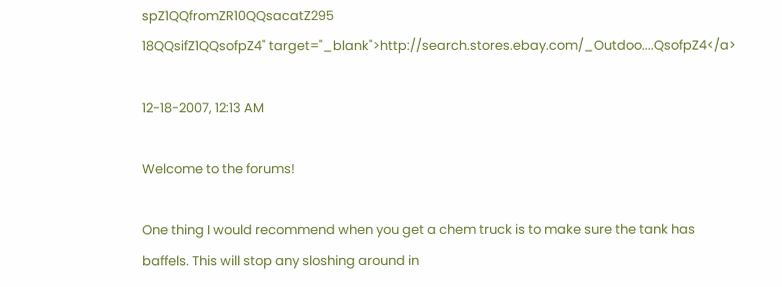spZ1QQfromZR10QQsacatZ295
18QQsifZ1QQsofpZ4" target="_blank">http://search.stores.ebay.com/_Outdoo....QsofpZ4</a>

12-18-2007, 12:13 AM

Welcome to the forums!

One thing I would recommend when you get a chem truck is to make sure the tank has baffels. This will stop any sloshing around in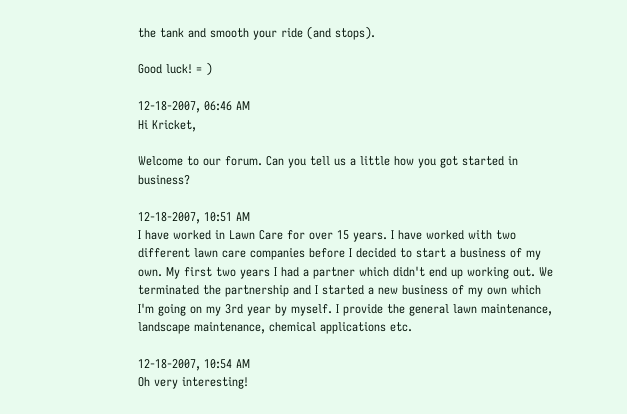the tank and smooth your ride (and stops).

Good luck! = )

12-18-2007, 06:46 AM
Hi Kricket,

Welcome to our forum. Can you tell us a little how you got started in business?

12-18-2007, 10:51 AM
I have worked in Lawn Care for over 15 years. I have worked with two different lawn care companies before I decided to start a business of my own. My first two years I had a partner which didn't end up working out. We terminated the partnership and I started a new business of my own which I'm going on my 3rd year by myself. I provide the general lawn maintenance, landscape maintenance, chemical applications etc.

12-18-2007, 10:54 AM
Oh very interesting!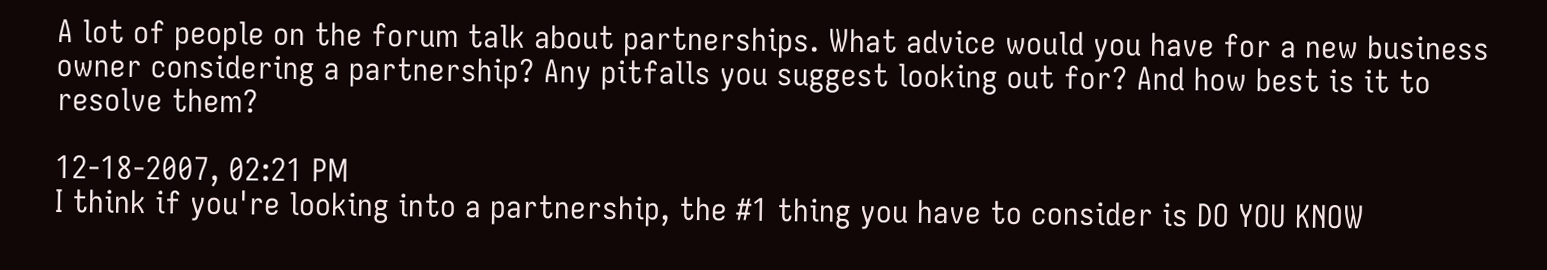A lot of people on the forum talk about partnerships. What advice would you have for a new business owner considering a partnership? Any pitfalls you suggest looking out for? And how best is it to resolve them?

12-18-2007, 02:21 PM
I think if you're looking into a partnership, the #1 thing you have to consider is DO YOU KNOW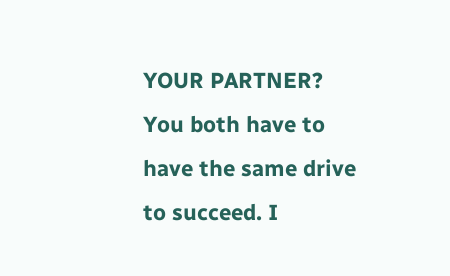YOUR PARTNER? You both have to have the same drive to succeed. I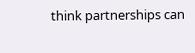think partnerships can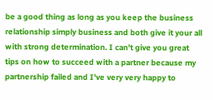be a good thing as long as you keep the business relationship simply business and both give it your all with strong determination. I can't give you great tips on how to succeed with a partner because my partnership failed and I've very very happy to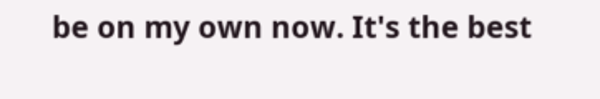be on my own now. It's the best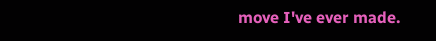move I've ever made.